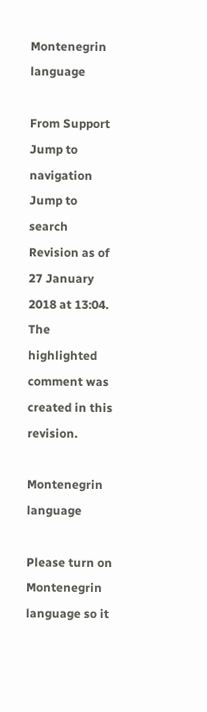Montenegrin language

From Support
Jump to navigation Jump to search
Revision as of 27 January 2018 at 13:04.
The highlighted comment was created in this revision.

Montenegrin language

Please turn on Montenegrin language so it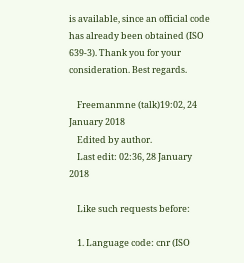is available, since an official code has already been obtained (ISO 639-3). Thank you for your consideration. Best regards.

    Freemanmne (talk)19:02, 24 January 2018
    Edited by author.
    Last edit: 02:36, 28 January 2018

    Like such requests before:

    1. Language code: cnr (ISO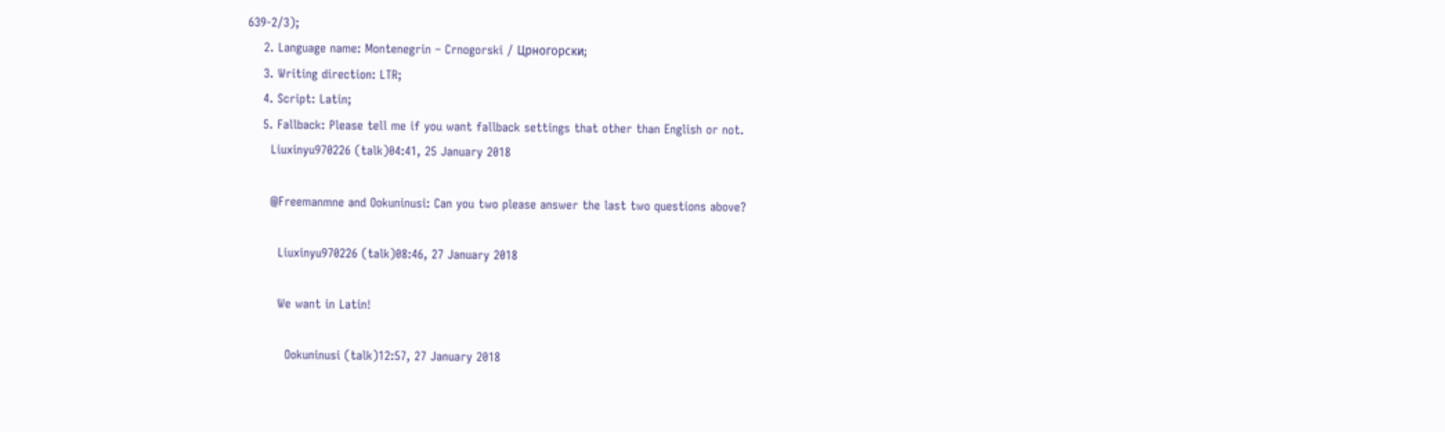639-2/3);
    2. Language name: Montenegrin – Crnogorski / Црногорски;
    3. Writing direction: LTR;
    4. Script: Latin;
    5. Fallback: Please tell me if you want fallback settings that other than English or not.
      Liuxinyu970226 (talk)04:41, 25 January 2018

      @Freemanmne and Ookuninusi: Can you two please answer the last two questions above?

        Liuxinyu970226 (talk)08:46, 27 January 2018

        We want in Latin!

          Ookuninusi (talk)12:57, 27 January 2018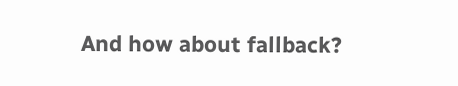And how about fallback?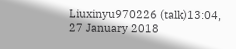Liuxinyu970226 (talk)13:04, 27 January 2018